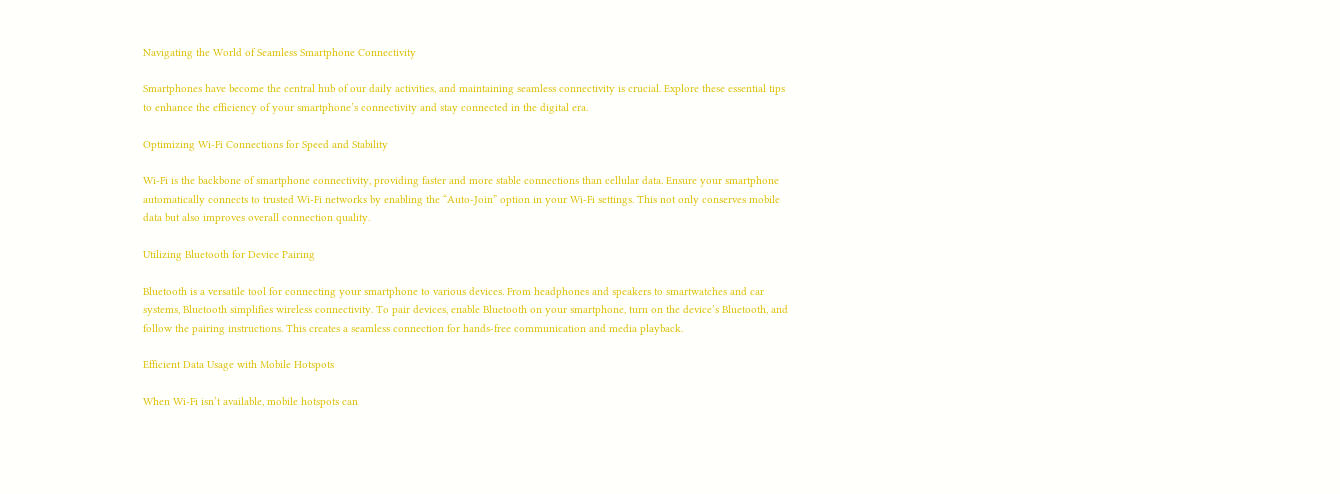Navigating the World of Seamless Smartphone Connectivity

Smartphones have become the central hub of our daily activities, and maintaining seamless connectivity is crucial. Explore these essential tips to enhance the efficiency of your smartphone’s connectivity and stay connected in the digital era.

Optimizing Wi-Fi Connections for Speed and Stability

Wi-Fi is the backbone of smartphone connectivity, providing faster and more stable connections than cellular data. Ensure your smartphone automatically connects to trusted Wi-Fi networks by enabling the “Auto-Join” option in your Wi-Fi settings. This not only conserves mobile data but also improves overall connection quality.

Utilizing Bluetooth for Device Pairing

Bluetooth is a versatile tool for connecting your smartphone to various devices. From headphones and speakers to smartwatches and car systems, Bluetooth simplifies wireless connectivity. To pair devices, enable Bluetooth on your smartphone, turn on the device’s Bluetooth, and follow the pairing instructions. This creates a seamless connection for hands-free communication and media playback.

Efficient Data Usage with Mobile Hotspots

When Wi-Fi isn’t available, mobile hotspots can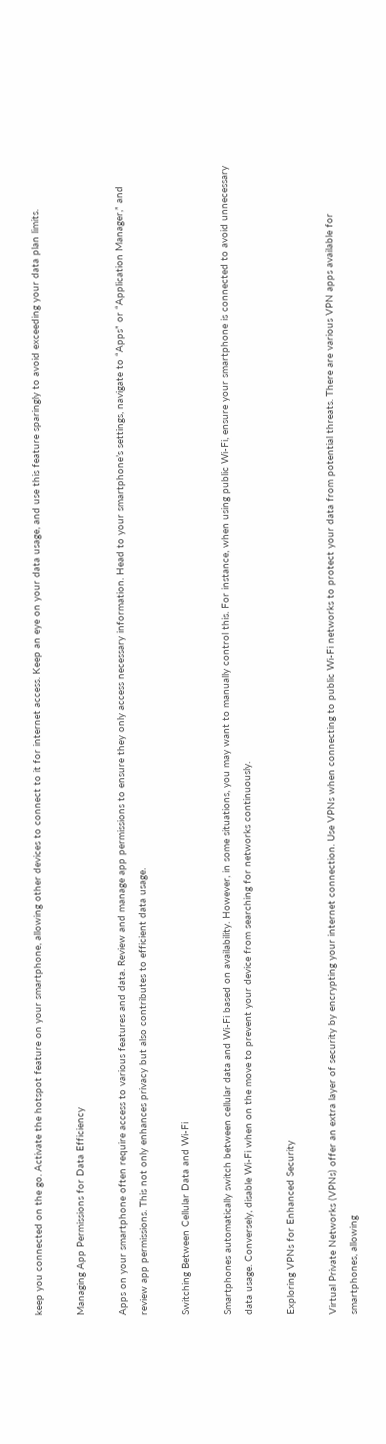keep you connected on the go. Activate the hotspot feature on your smartphone, allowing other devices to connect to it for internet access. Keep an eye on your data usage, and use this feature sparingly to avoid exceeding your data plan limits.

Managing App Permissions for Data Efficiency

Apps on your smartphone often require access to various features and data. Review and manage app permissions to ensure they only access necessary information. Head to your smartphone’s settings, navigate to “Apps” or “Application Manager,” and review app permissions. This not only enhances privacy but also contributes to efficient data usage.

Switching Between Cellular Data and Wi-Fi

Smartphones automatically switch between cellular data and Wi-Fi based on availability. However, in some situations, you may want to manually control this. For instance, when using public Wi-Fi, ensure your smartphone is connected to avoid unnecessary data usage. Conversely, disable Wi-Fi when on the move to prevent your device from searching for networks continuously.

Exploring VPNs for Enhanced Security

Virtual Private Networks (VPNs) offer an extra layer of security by encrypting your internet connection. Use VPNs when connecting to public Wi-Fi networks to protect your data from potential threats. There are various VPN apps available for smartphones, allowing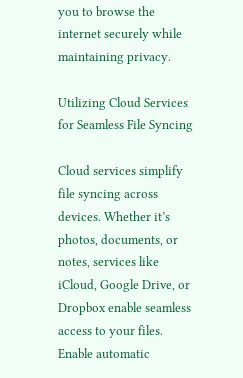you to browse the internet securely while maintaining privacy.

Utilizing Cloud Services for Seamless File Syncing

Cloud services simplify file syncing across devices. Whether it’s photos, documents, or notes, services like iCloud, Google Drive, or Dropbox enable seamless access to your files. Enable automatic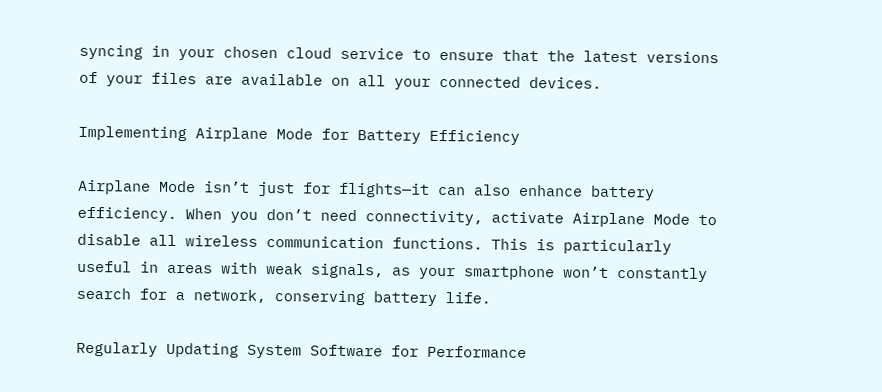syncing in your chosen cloud service to ensure that the latest versions of your files are available on all your connected devices.

Implementing Airplane Mode for Battery Efficiency

Airplane Mode isn’t just for flights—it can also enhance battery efficiency. When you don’t need connectivity, activate Airplane Mode to disable all wireless communication functions. This is particularly useful in areas with weak signals, as your smartphone won’t constantly search for a network, conserving battery life.

Regularly Updating System Software for Performance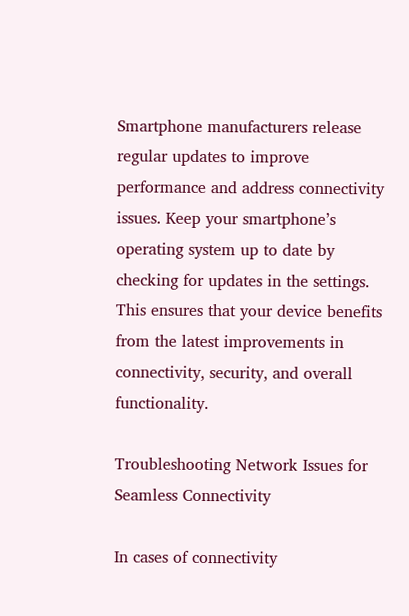Smartphone manufacturers release regular updates to improve performance and address connectivity issues. Keep your smartphone’s operating system up to date by checking for updates in the settings. This ensures that your device benefits from the latest improvements in connectivity, security, and overall functionality.

Troubleshooting Network Issues for Seamless Connectivity

In cases of connectivity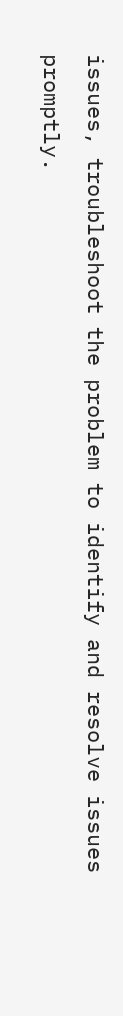issues, troubleshoot the problem to identify and resolve issues promptly.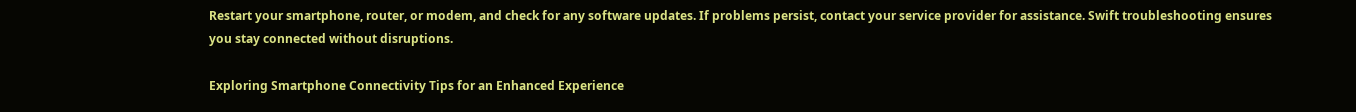Restart your smartphone, router, or modem, and check for any software updates. If problems persist, contact your service provider for assistance. Swift troubleshooting ensures you stay connected without disruptions.

Exploring Smartphone Connectivity Tips for an Enhanced Experience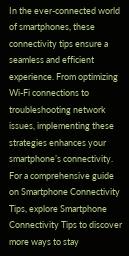In the ever-connected world of smartphones, these connectivity tips ensure a seamless and efficient experience. From optimizing Wi-Fi connections to troubleshooting network issues, implementing these strategies enhances your smartphone’s connectivity. For a comprehensive guide on Smartphone Connectivity Tips, explore Smartphone Connectivity Tips to discover more ways to stay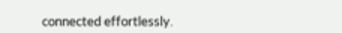connected effortlessly.